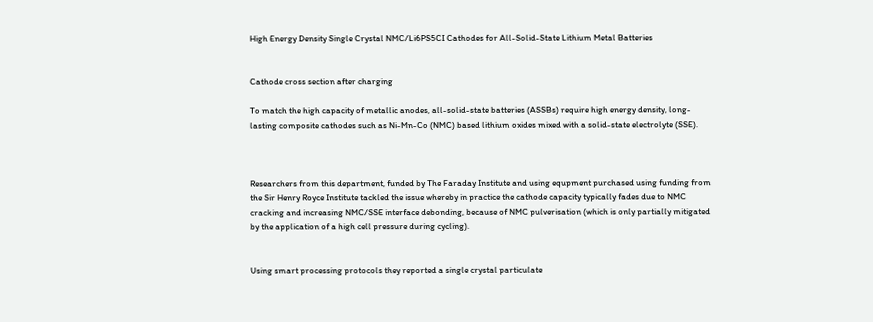High Energy Density Single Crystal NMC/Li6PS5CI Cathodes for All-Solid-State Lithium Metal Batteries


Cathode cross section after charging

To match the high capacity of metallic anodes, all-solid-state batteries (ASSBs) require high energy density, long-lasting composite cathodes such as Ni-Mn-Co (NMC) based lithium oxides mixed with a solid-state electrolyte (SSE).



Researchers from this department, funded by The Faraday Institute and using equpment purchased using funding from the Sir Henry Royce Institute tackled the issue whereby in practice the cathode capacity typically fades due to NMC cracking and increasing NMC/SSE interface debonding, because of NMC pulverisation (which is only partially mitigated by the application of a high cell pressure during cycling).


Using smart processing protocols they reported a single crystal particulate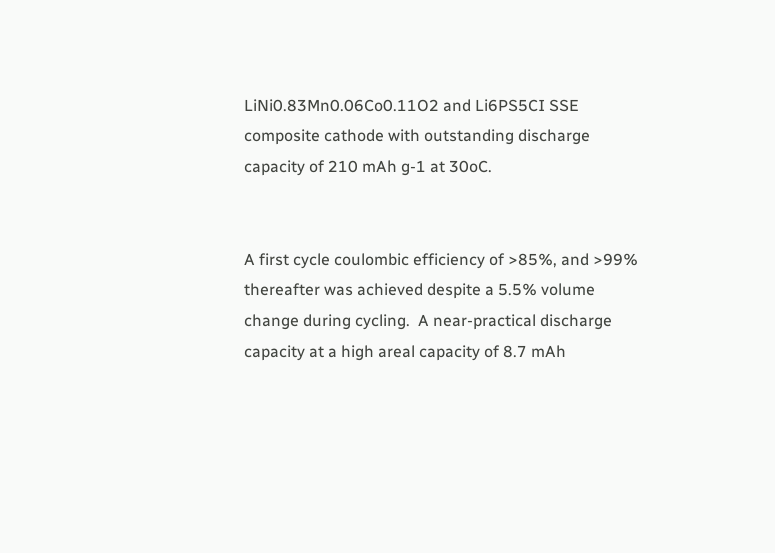LiNi0.83Mn0.06Co0.11O2 and Li6PS5CI SSE composite cathode with outstanding discharge capacity of 210 mAh g-1 at 30oC.


A first cycle coulombic efficiency of >85%, and >99% thereafter was achieved despite a 5.5% volume change during cycling.  A near-practical discharge capacity at a high areal capacity of 8.7 mAh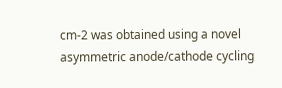cm-2 was obtained using a novel asymmetric anode/cathode cycling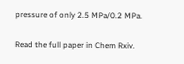pressure of only 2.5 MPa/0.2 MPa.


Read the full paper in Chem Rxiv.